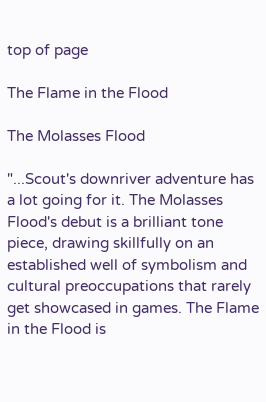top of page

The Flame in the Flood

The Molasses Flood

"...Scout's downriver adventure has a lot going for it. The Molasses Flood's debut is a brilliant tone piece, drawing skillfully on an established well of symbolism and cultural preoccupations that rarely get showcased in games. The Flame in the Flood is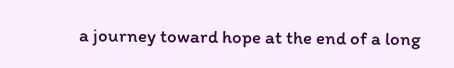a journey toward hope at the end of a long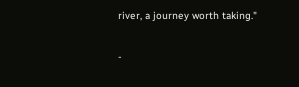river, a journey worth taking."

-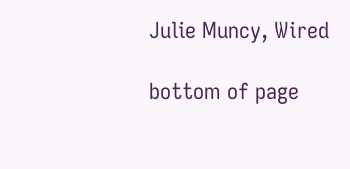Julie Muncy, Wired

bottom of page